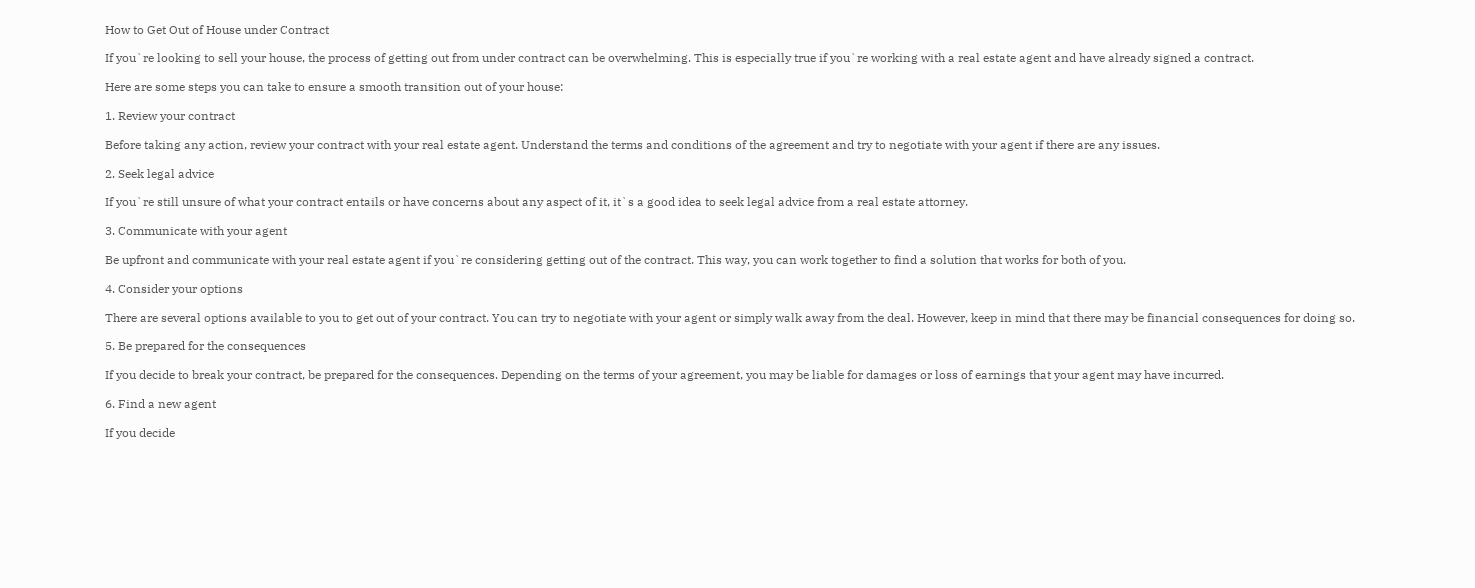How to Get Out of House under Contract

If you`re looking to sell your house, the process of getting out from under contract can be overwhelming. This is especially true if you`re working with a real estate agent and have already signed a contract.

Here are some steps you can take to ensure a smooth transition out of your house:

1. Review your contract

Before taking any action, review your contract with your real estate agent. Understand the terms and conditions of the agreement and try to negotiate with your agent if there are any issues.

2. Seek legal advice

If you`re still unsure of what your contract entails or have concerns about any aspect of it, it`s a good idea to seek legal advice from a real estate attorney.

3. Communicate with your agent

Be upfront and communicate with your real estate agent if you`re considering getting out of the contract. This way, you can work together to find a solution that works for both of you.

4. Consider your options

There are several options available to you to get out of your contract. You can try to negotiate with your agent or simply walk away from the deal. However, keep in mind that there may be financial consequences for doing so.

5. Be prepared for the consequences

If you decide to break your contract, be prepared for the consequences. Depending on the terms of your agreement, you may be liable for damages or loss of earnings that your agent may have incurred.

6. Find a new agent

If you decide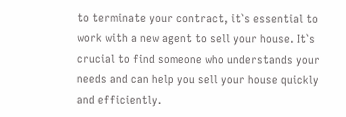to terminate your contract, it`s essential to work with a new agent to sell your house. It`s crucial to find someone who understands your needs and can help you sell your house quickly and efficiently.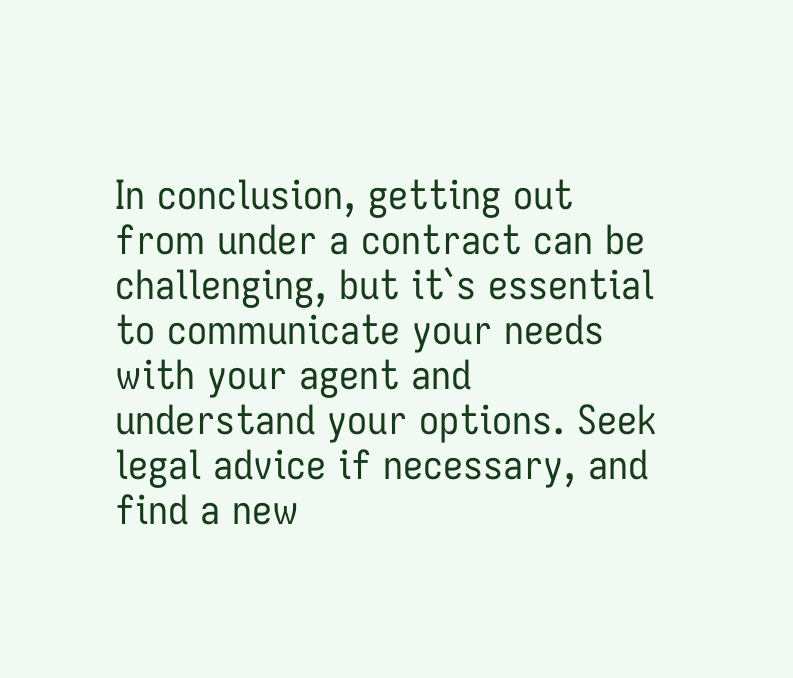In conclusion, getting out from under a contract can be challenging, but it`s essential to communicate your needs with your agent and understand your options. Seek legal advice if necessary, and find a new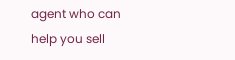agent who can help you sell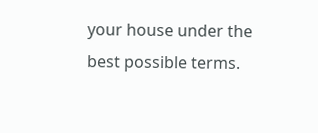your house under the best possible terms.